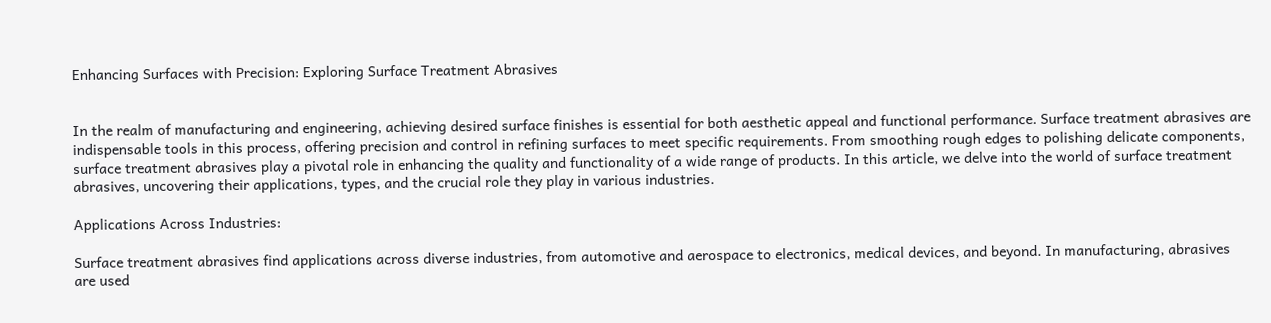Enhancing Surfaces with Precision: Exploring Surface Treatment Abrasives


In the realm of manufacturing and engineering, achieving desired surface finishes is essential for both aesthetic appeal and functional performance. Surface treatment abrasives are indispensable tools in this process, offering precision and control in refining surfaces to meet specific requirements. From smoothing rough edges to polishing delicate components, surface treatment abrasives play a pivotal role in enhancing the quality and functionality of a wide range of products. In this article, we delve into the world of surface treatment abrasives, uncovering their applications, types, and the crucial role they play in various industries.

Applications Across Industries:

Surface treatment abrasives find applications across diverse industries, from automotive and aerospace to electronics, medical devices, and beyond. In manufacturing, abrasives are used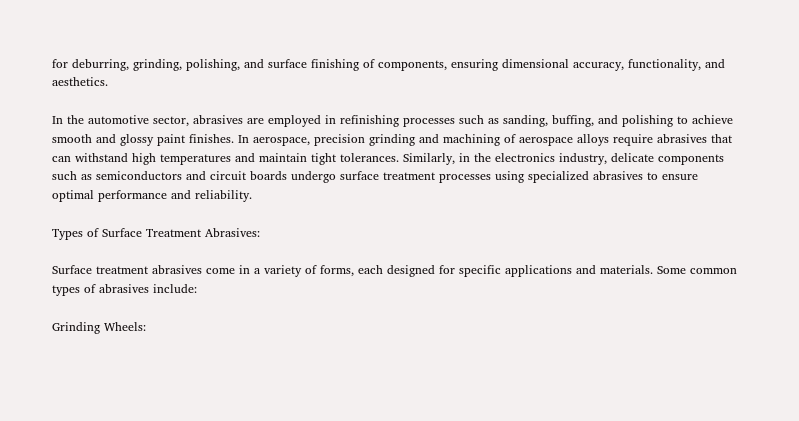for deburring, grinding, polishing, and surface finishing of components, ensuring dimensional accuracy, functionality, and aesthetics.

In the automotive sector, abrasives are employed in refinishing processes such as sanding, buffing, and polishing to achieve smooth and glossy paint finishes. In aerospace, precision grinding and machining of aerospace alloys require abrasives that can withstand high temperatures and maintain tight tolerances. Similarly, in the electronics industry, delicate components such as semiconductors and circuit boards undergo surface treatment processes using specialized abrasives to ensure optimal performance and reliability.

Types of Surface Treatment Abrasives:

Surface treatment abrasives come in a variety of forms, each designed for specific applications and materials. Some common types of abrasives include:

Grinding Wheels: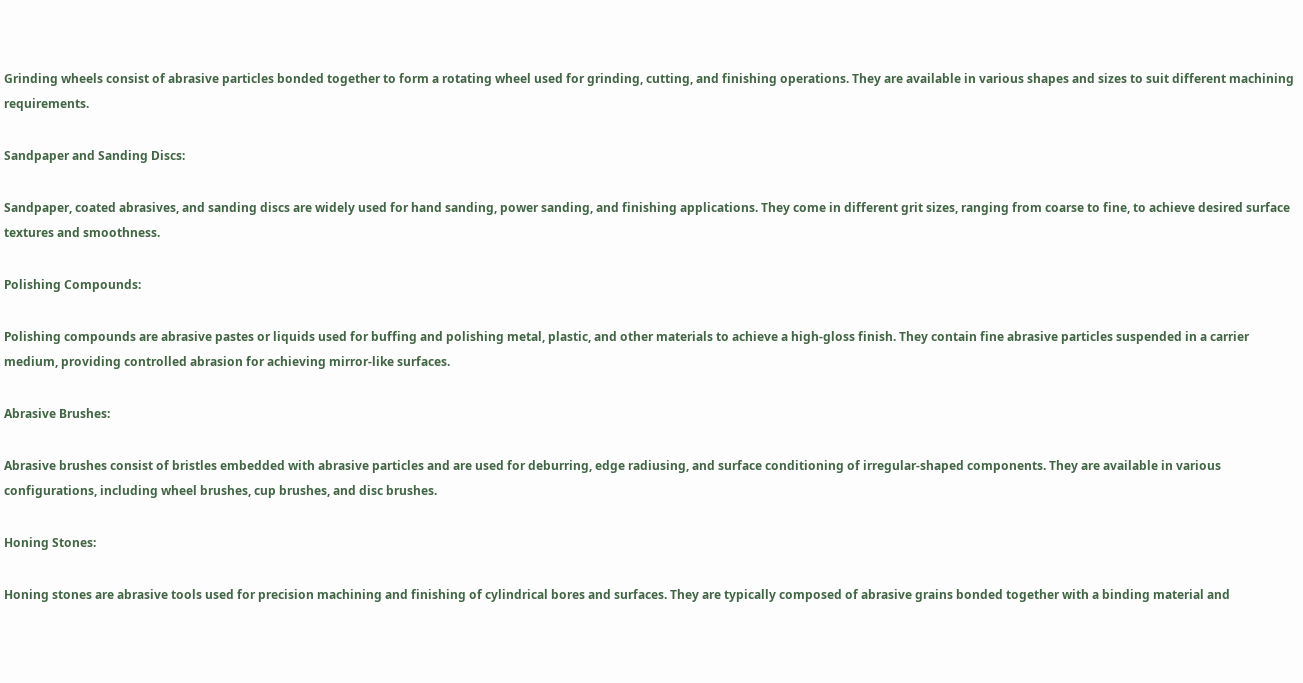Grinding wheels consist of abrasive particles bonded together to form a rotating wheel used for grinding, cutting, and finishing operations. They are available in various shapes and sizes to suit different machining requirements.

Sandpaper and Sanding Discs:

Sandpaper, coated abrasives, and sanding discs are widely used for hand sanding, power sanding, and finishing applications. They come in different grit sizes, ranging from coarse to fine, to achieve desired surface textures and smoothness.

Polishing Compounds:

Polishing compounds are abrasive pastes or liquids used for buffing and polishing metal, plastic, and other materials to achieve a high-gloss finish. They contain fine abrasive particles suspended in a carrier medium, providing controlled abrasion for achieving mirror-like surfaces.

Abrasive Brushes:

Abrasive brushes consist of bristles embedded with abrasive particles and are used for deburring, edge radiusing, and surface conditioning of irregular-shaped components. They are available in various configurations, including wheel brushes, cup brushes, and disc brushes.

Honing Stones:

Honing stones are abrasive tools used for precision machining and finishing of cylindrical bores and surfaces. They are typically composed of abrasive grains bonded together with a binding material and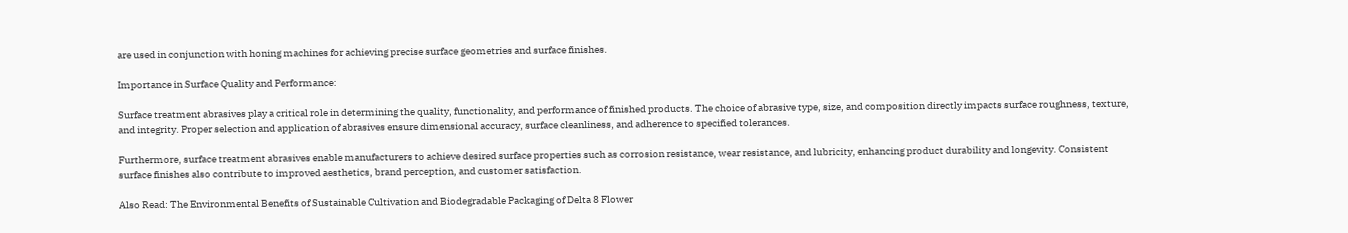are used in conjunction with honing machines for achieving precise surface geometries and surface finishes.

Importance in Surface Quality and Performance:

Surface treatment abrasives play a critical role in determining the quality, functionality, and performance of finished products. The choice of abrasive type, size, and composition directly impacts surface roughness, texture, and integrity. Proper selection and application of abrasives ensure dimensional accuracy, surface cleanliness, and adherence to specified tolerances.

Furthermore, surface treatment abrasives enable manufacturers to achieve desired surface properties such as corrosion resistance, wear resistance, and lubricity, enhancing product durability and longevity. Consistent surface finishes also contribute to improved aesthetics, brand perception, and customer satisfaction.

Also Read: The Environmental Benefits of Sustainable Cultivation and Biodegradable Packaging of Delta 8 Flower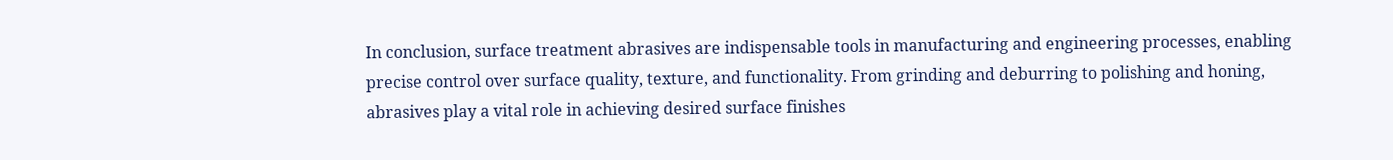In conclusion, surface treatment abrasives are indispensable tools in manufacturing and engineering processes, enabling precise control over surface quality, texture, and functionality. From grinding and deburring to polishing and honing, abrasives play a vital role in achieving desired surface finishes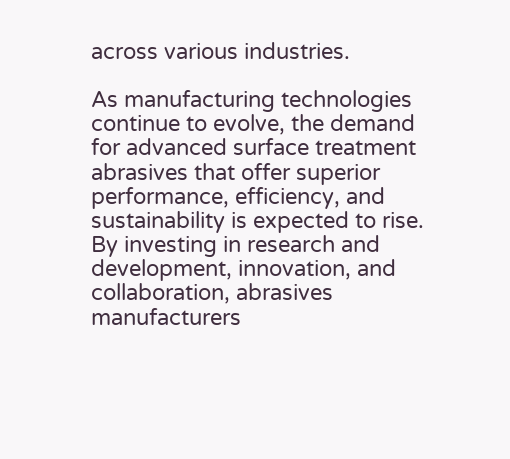across various industries.

As manufacturing technologies continue to evolve, the demand for advanced surface treatment abrasives that offer superior performance, efficiency, and sustainability is expected to rise. By investing in research and development, innovation, and collaboration, abrasives manufacturers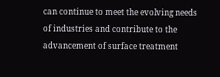can continue to meet the evolving needs of industries and contribute to the advancement of surface treatment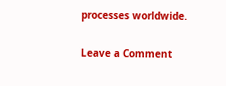processes worldwide.

Leave a Comment